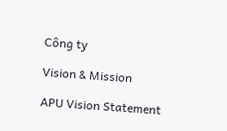Công ty

Vision & Mission

APU Vision Statement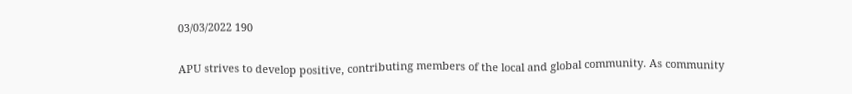03/03/2022 190

APU strives to develop positive, contributing members of the local and global community. As community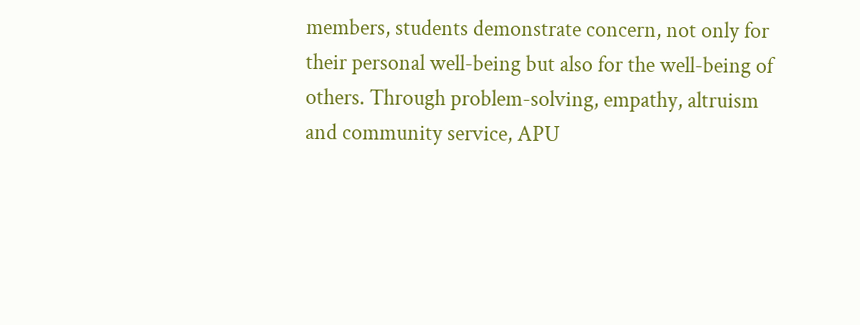members, students demonstrate concern, not only for their personal well-being but also for the well-being of others. Through problem-solving, empathy, altruism and community service, APU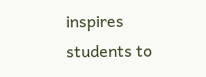inspires students to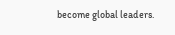become global leaders.